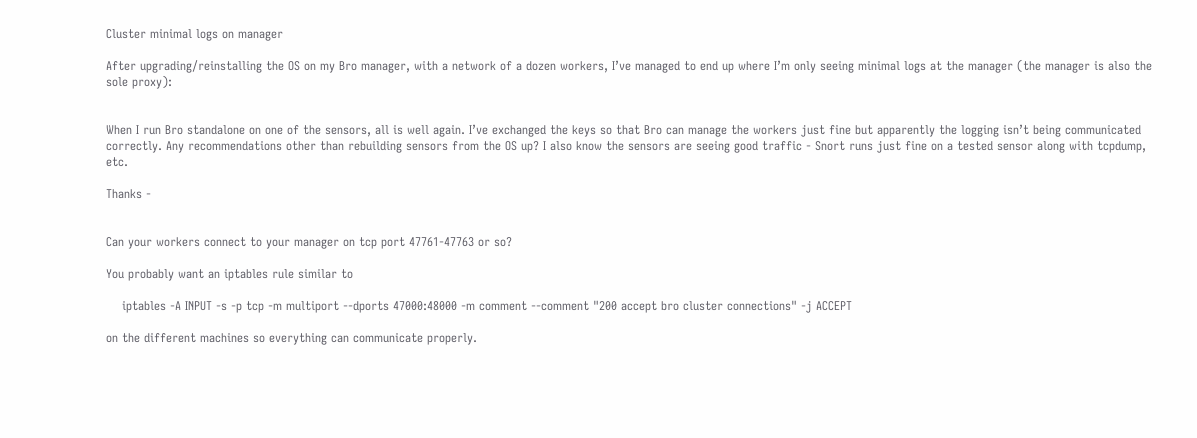Cluster minimal logs on manager

After upgrading/reinstalling the OS on my Bro manager, with a network of a dozen workers, I’ve managed to end up where I’m only seeing minimal logs at the manager (the manager is also the sole proxy):


When I run Bro standalone on one of the sensors, all is well again. I’ve exchanged the keys so that Bro can manage the workers just fine but apparently the logging isn’t being communicated correctly. Any recommendations other than rebuilding sensors from the OS up? I also know the sensors are seeing good traffic - Snort runs just fine on a tested sensor along with tcpdump, etc.

Thanks -


Can your workers connect to your manager on tcp port 47761-47763 or so?

You probably want an iptables rule similar to

    iptables -A INPUT -s -p tcp -m multiport --dports 47000:48000 -m comment --comment "200 accept bro cluster connections" -j ACCEPT

on the different machines so everything can communicate properly.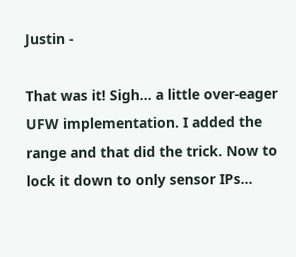Justin -

That was it! Sigh… a little over-eager UFW implementation. I added the range and that did the trick. Now to lock it down to only sensor IPs…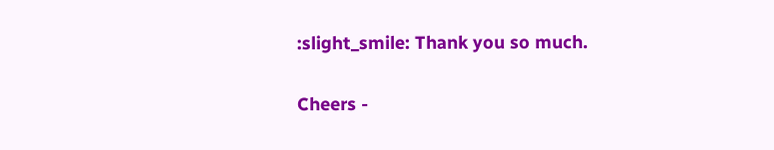:slight_smile: Thank you so much.

Cheers -